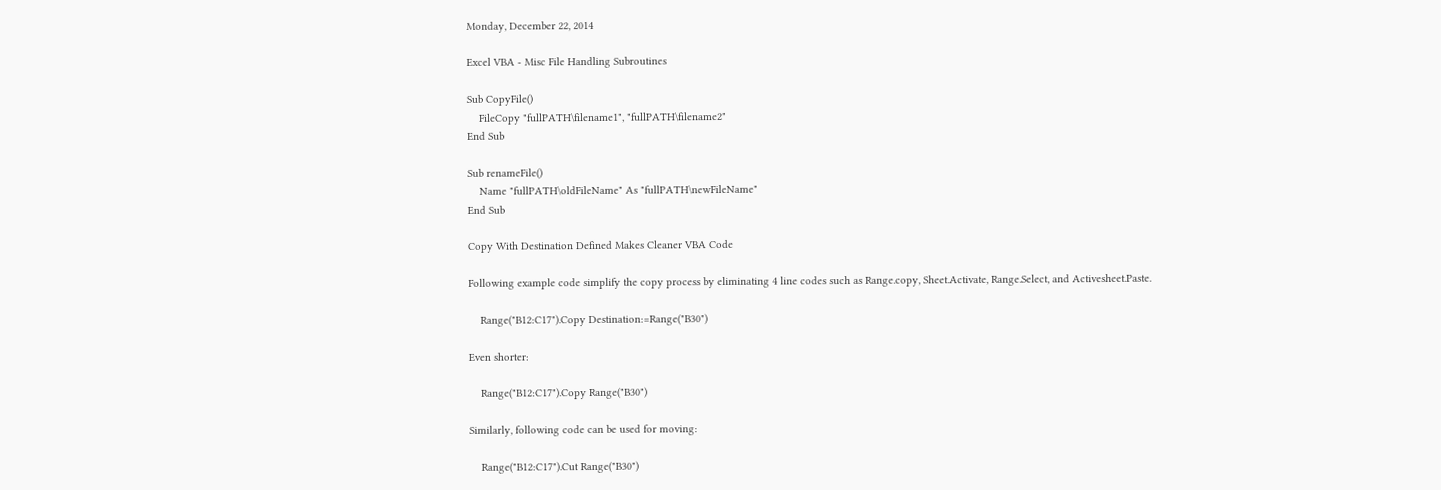Monday, December 22, 2014

Excel VBA - Misc File Handling Subroutines

Sub CopyFile()
    FileCopy "fullPATH\filename1", "fullPATH\filename2"
End Sub

Sub renameFile()
    Name "fullPATH\oldFileName" As "fullPATH\newFileName"
End Sub

Copy With Destination Defined Makes Cleaner VBA Code

Following example code simplify the copy process by eliminating 4 line codes such as Range.copy, Sheet.Activate, Range.Select, and Activesheet.Paste.

    Range("B12:C17").Copy Destination:=Range("B30")

Even shorter:

    Range("B12:C17").Copy Range("B30")

Similarly, following code can be used for moving:

    Range("B12:C17").Cut Range("B30")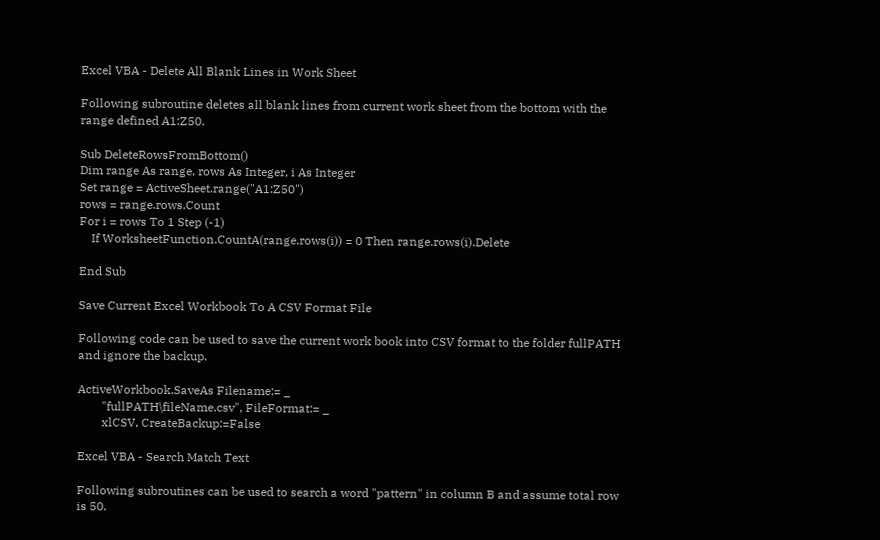Excel VBA - Delete All Blank Lines in Work Sheet

Following subroutine deletes all blank lines from current work sheet from the bottom with the range defined A1:Z50.

Sub DeleteRowsFromBottom()
Dim range As range, rows As Integer, i As Integer
Set range = ActiveSheet.range("A1:Z50")
rows = range.rows.Count
For i = rows To 1 Step (-1)
    If WorksheetFunction.CountA(range.rows(i)) = 0 Then range.rows(i).Delete

End Sub

Save Current Excel Workbook To A CSV Format File

Following code can be used to save the current work book into CSV format to the folder fullPATH and ignore the backup.

ActiveWorkbook.SaveAs Filename:= _
        "fullPATH\fileName.csv", FileFormat:= _
        xlCSV, CreateBackup:=False

Excel VBA - Search Match Text

Following subroutines can be used to search a word "pattern" in column B and assume total row is 50.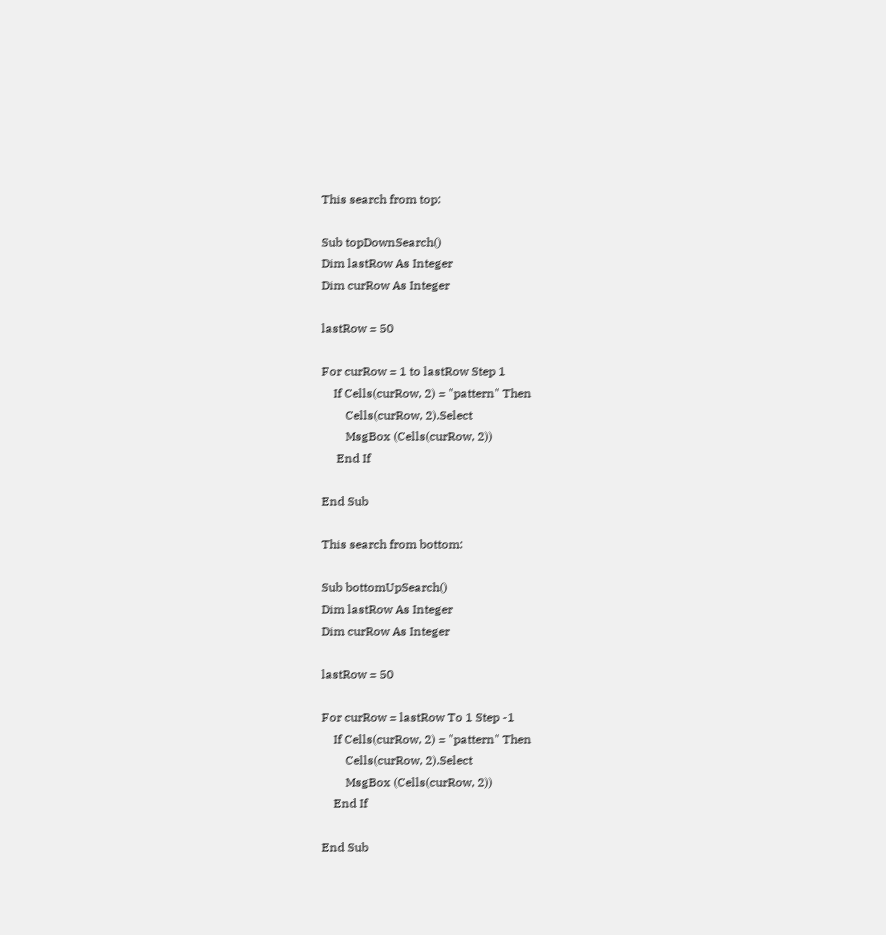This search from top:

Sub topDownSearch()
Dim lastRow As Integer
Dim curRow As Integer

lastRow = 50

For curRow = 1 to lastRow Step 1
    If Cells(curRow, 2) = "pattern" Then
        Cells(curRow, 2).Select
        MsgBox (Cells(curRow, 2))
     End If

End Sub

This search from bottom:

Sub bottomUpSearch()
Dim lastRow As Integer
Dim curRow As Integer

lastRow = 50

For curRow = lastRow To 1 Step -1
    If Cells(curRow, 2) = "pattern" Then
        Cells(curRow, 2).Select
        MsgBox (Cells(curRow, 2))
    End If

End Sub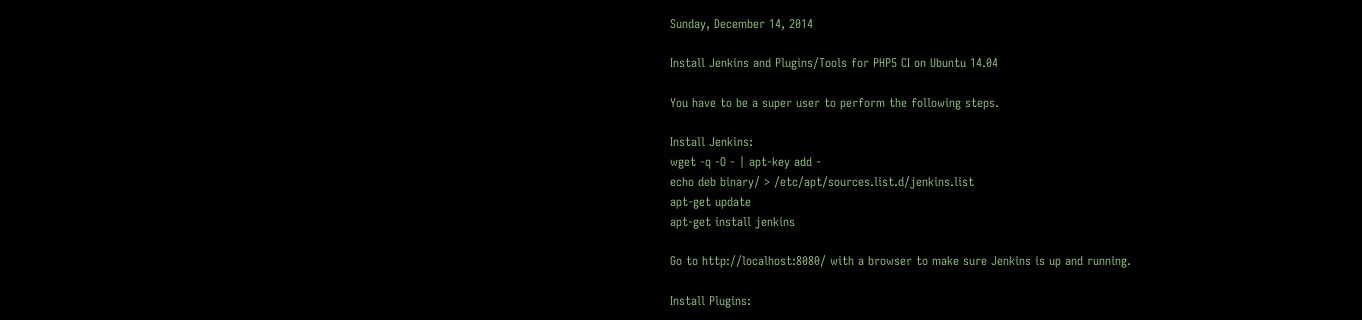Sunday, December 14, 2014

Install Jenkins and Plugins/Tools for PHP5 CI on Ubuntu 14.04

You have to be a super user to perform the following steps.

Install Jenkins:
wget -q -O - | apt-key add -
echo deb binary/ > /etc/apt/sources.list.d/jenkins.list
apt-get update
apt-get install jenkins

Go to http://localhost:8080/ with a browser to make sure Jenkins is up and running.

Install Plugins: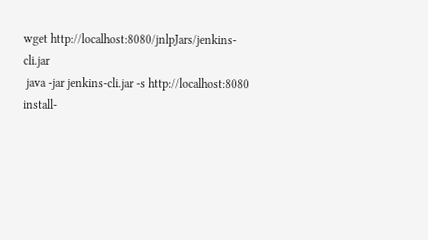wget http://localhost:8080/jnlpJars/jenkins-cli.jar
 java -jar jenkins-cli.jar -s http://localhost:8080 install-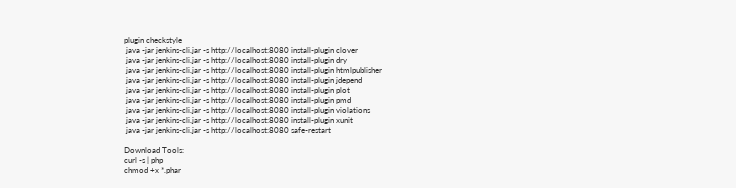plugin checkstyle
 java -jar jenkins-cli.jar -s http://localhost:8080 install-plugin clover
 java -jar jenkins-cli.jar -s http://localhost:8080 install-plugin dry
 java -jar jenkins-cli.jar -s http://localhost:8080 install-plugin htmlpublisher
 java -jar jenkins-cli.jar -s http://localhost:8080 install-plugin jdepend
 java -jar jenkins-cli.jar -s http://localhost:8080 install-plugin plot
 java -jar jenkins-cli.jar -s http://localhost:8080 install-plugin pmd
 java -jar jenkins-cli.jar -s http://localhost:8080 install-plugin violations
 java -jar jenkins-cli.jar -s http://localhost:8080 install-plugin xunit
 java -jar jenkins-cli.jar -s http://localhost:8080 safe-restart

Download Tools:
curl -s | php
chmod +x *.phar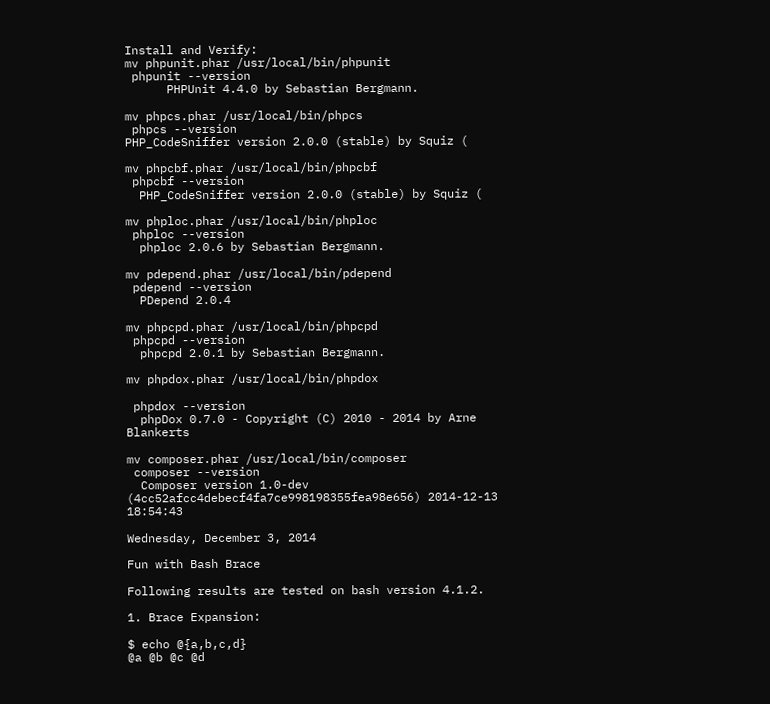Install and Verify:
mv phpunit.phar /usr/local/bin/phpunit
 phpunit --version
      PHPUnit 4.4.0 by Sebastian Bergmann.

mv phpcs.phar /usr/local/bin/phpcs
 phpcs --version
PHP_CodeSniffer version 2.0.0 (stable) by Squiz (

mv phpcbf.phar /usr/local/bin/phpcbf
 phpcbf --version
  PHP_CodeSniffer version 2.0.0 (stable) by Squiz (

mv phploc.phar /usr/local/bin/phploc
 phploc --version
  phploc 2.0.6 by Sebastian Bergmann.

mv pdepend.phar /usr/local/bin/pdepend
 pdepend --version
  PDepend 2.0.4

mv phpcpd.phar /usr/local/bin/phpcpd
 phpcpd --version
  phpcpd 2.0.1 by Sebastian Bergmann.

mv phpdox.phar /usr/local/bin/phpdox

 phpdox --version
  phpDox 0.7.0 - Copyright (C) 2010 - 2014 by Arne Blankerts

mv composer.phar /usr/local/bin/composer
 composer --version
  Composer version 1.0-dev (4cc52afcc4debecf4fa7ce998198355fea98e656) 2014-12-13 18:54:43

Wednesday, December 3, 2014

Fun with Bash Brace

Following results are tested on bash version 4.1.2.

1. Brace Expansion:

$ echo @{a,b,c,d}
@a @b @c @d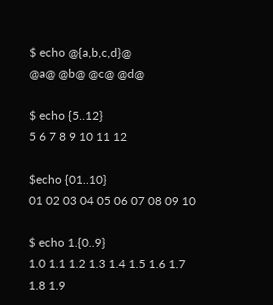$ echo @{a,b,c,d}@
@a@ @b@ @c@ @d@

$ echo {5..12}
5 6 7 8 9 10 11 12

$echo {01..10}
01 02 03 04 05 06 07 08 09 10

$ echo 1.{0..9}
1.0 1.1 1.2 1.3 1.4 1.5 1.6 1.7 1.8 1.9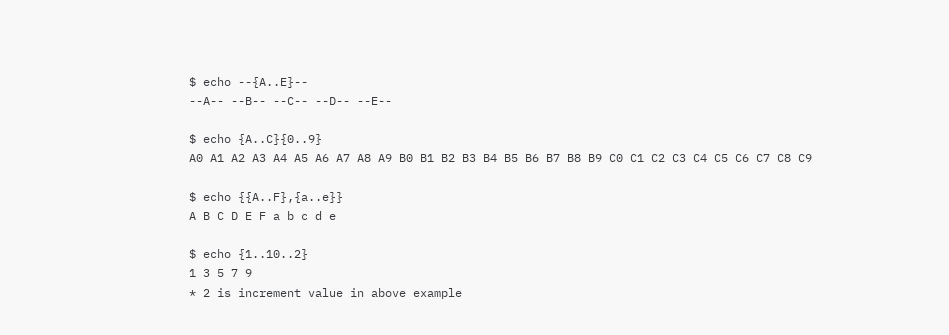$ echo --{A..E}--
--A-- --B-- --C-- --D-- --E--

$ echo {A..C}{0..9}
A0 A1 A2 A3 A4 A5 A6 A7 A8 A9 B0 B1 B2 B3 B4 B5 B6 B7 B8 B9 C0 C1 C2 C3 C4 C5 C6 C7 C8 C9

$ echo {{A..F},{a..e}}
A B C D E F a b c d e

$ echo {1..10..2}
1 3 5 7 9
* 2 is increment value in above example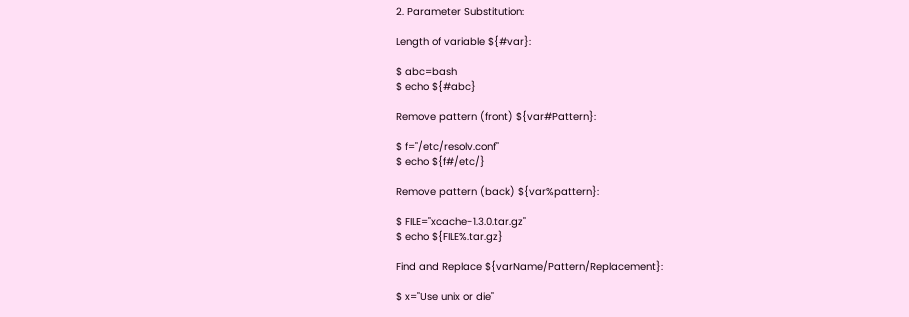2. Parameter Substitution:

Length of variable ${#var}:

$ abc=bash
$ echo ${#abc}

Remove pattern (front) ${var#Pattern}:

$ f="/etc/resolv.conf"
$ echo ${f#/etc/}

Remove pattern (back) ${var%pattern}:

$ FILE="xcache-1.3.0.tar.gz"
$ echo ${FILE%.tar.gz}

Find and Replace ${varName/Pattern/Replacement}:

$ x="Use unix or die"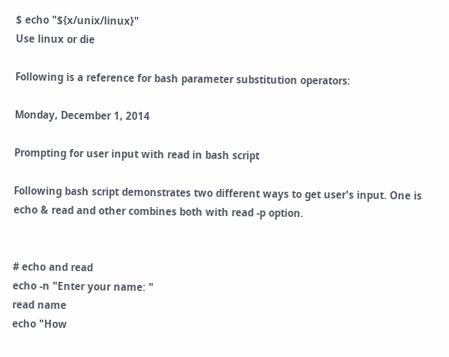$ echo "${x/unix/linux}"
Use linux or die

Following is a reference for bash parameter substitution operators:

Monday, December 1, 2014

Prompting for user input with read in bash script

Following bash script demonstrates two different ways to get user's input. One is echo & read and other combines both with read -p option.


# echo and read
echo -n "Enter your name: "
read name
echo "How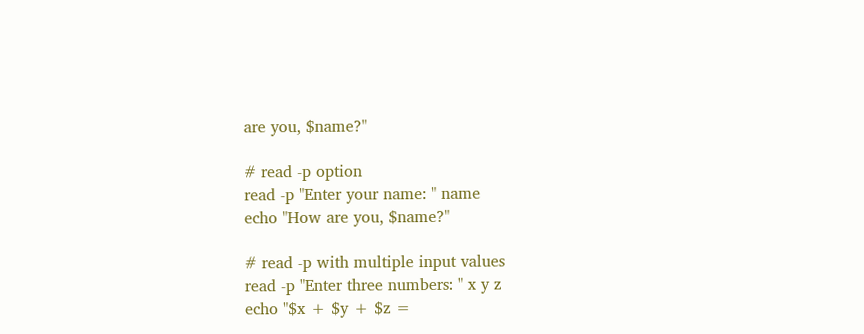are you, $name?"

# read -p option
read -p "Enter your name: " name
echo "How are you, $name?"

# read -p with multiple input values
read -p "Enter three numbers: " x y z
echo "$x + $y + $z =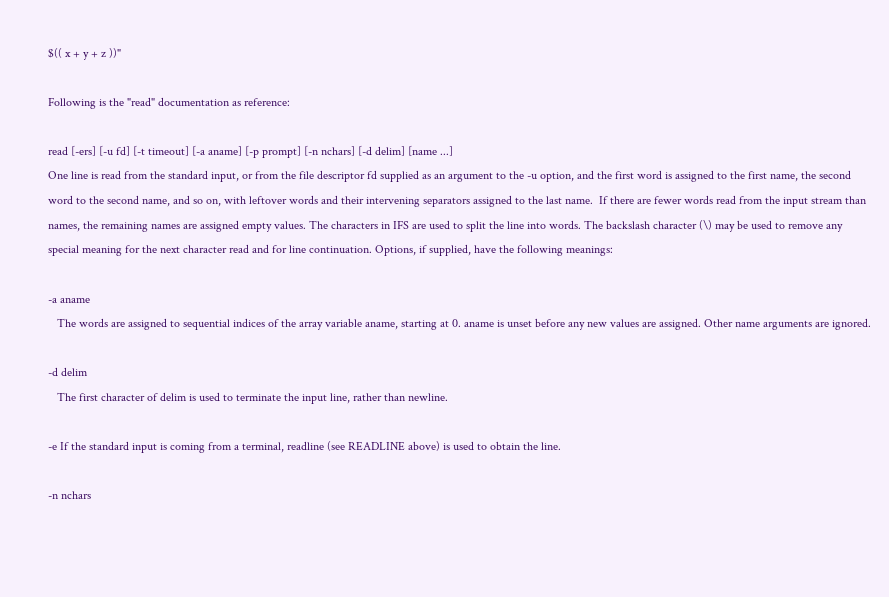$(( x + y + z ))"

Following is the "read" documentation as reference:

read [-ers] [-u fd] [-t timeout] [-a aname] [-p prompt] [-n nchars] [-d delim] [name ...]
One line is read from the standard input, or from the file descriptor fd supplied as an argument to the -u option, and the first word is assigned to the first name, the second word to the second name, and so on, with leftover words and their intervening separators assigned to the last name.  If there are fewer words read from the input stream than names, the remaining names are assigned empty values. The characters in IFS are used to split the line into words. The backslash character (\) may be used to remove any special meaning for the next character read and for line continuation. Options, if supplied, have the following meanings:

-a aname
   The words are assigned to sequential indices of the array variable aname, starting at 0. aname is unset before any new values are assigned. Other name arguments are ignored.

-d delim
   The first character of delim is used to terminate the input line, rather than newline.

-e If the standard input is coming from a terminal, readline (see READLINE above) is used to obtain the line.

-n nchars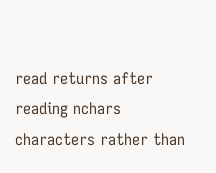read returns after reading nchars characters rather than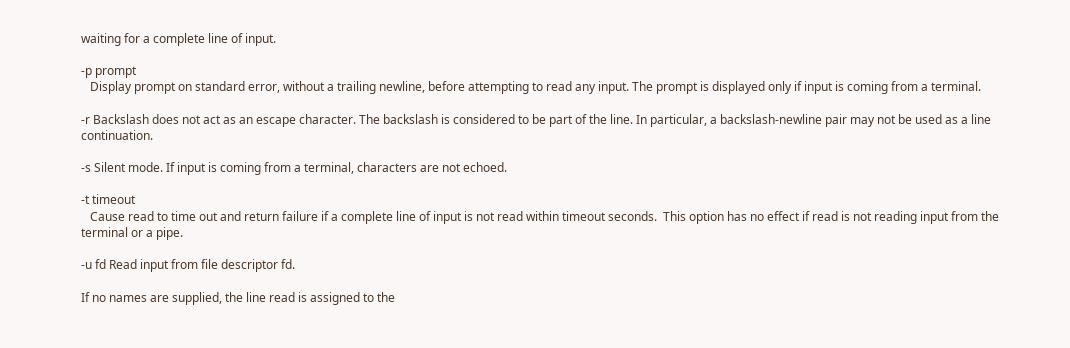waiting for a complete line of input.

-p prompt
   Display prompt on standard error, without a trailing newline, before attempting to read any input. The prompt is displayed only if input is coming from a terminal.

-r Backslash does not act as an escape character. The backslash is considered to be part of the line. In particular, a backslash-newline pair may not be used as a line continuation.

-s Silent mode. If input is coming from a terminal, characters are not echoed.

-t timeout
   Cause read to time out and return failure if a complete line of input is not read within timeout seconds.  This option has no effect if read is not reading input from the terminal or a pipe.

-u fd Read input from file descriptor fd.

If no names are supplied, the line read is assigned to the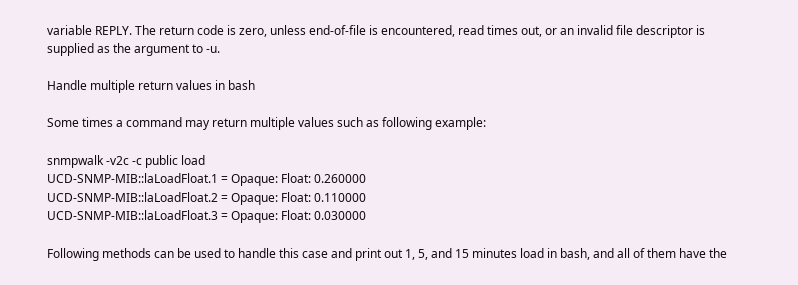variable REPLY. The return code is zero, unless end-of-file is encountered, read times out, or an invalid file descriptor is supplied as the argument to -u.

Handle multiple return values in bash

Some times a command may return multiple values such as following example:

snmpwalk -v2c -c public load
UCD-SNMP-MIB::laLoadFloat.1 = Opaque: Float: 0.260000
UCD-SNMP-MIB::laLoadFloat.2 = Opaque: Float: 0.110000
UCD-SNMP-MIB::laLoadFloat.3 = Opaque: Float: 0.030000

Following methods can be used to handle this case and print out 1, 5, and 15 minutes load in bash, and all of them have the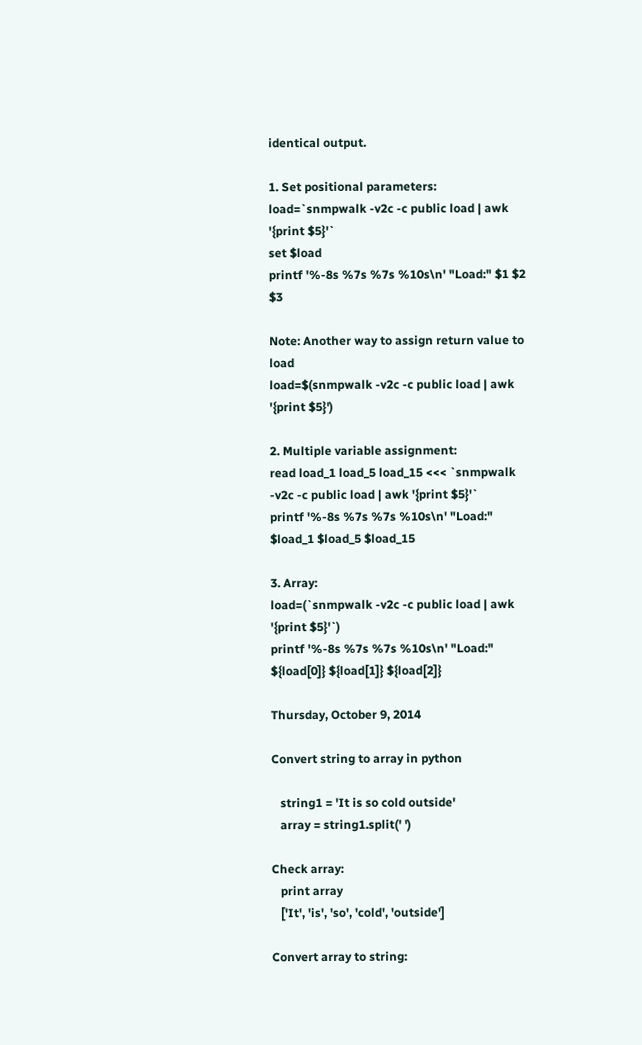identical output.

1. Set positional parameters:
load=`snmpwalk -v2c -c public load | awk '{print $5}'`
set $load
printf '%-8s %7s %7s %10s\n' "Load:" $1 $2 $3

Note: Another way to assign return value to load
load=$(snmpwalk -v2c -c public load | awk '{print $5}')

2. Multiple variable assignment:
read load_1 load_5 load_15 <<< `snmpwalk -v2c -c public load | awk '{print $5}'`
printf '%-8s %7s %7s %10s\n' "Load:" $load_1 $load_5 $load_15

3. Array:
load=(`snmpwalk -v2c -c public load | awk '{print $5}'`)
printf '%-8s %7s %7s %10s\n' "Load:" ${load[0]} ${load[1]} ${load[2]}

Thursday, October 9, 2014

Convert string to array in python

   string1 = 'It is so cold outside'
   array = string1.split(' ')

Check array:
   print array
   ['It', 'is', 'so', 'cold', 'outside']

Convert array to string: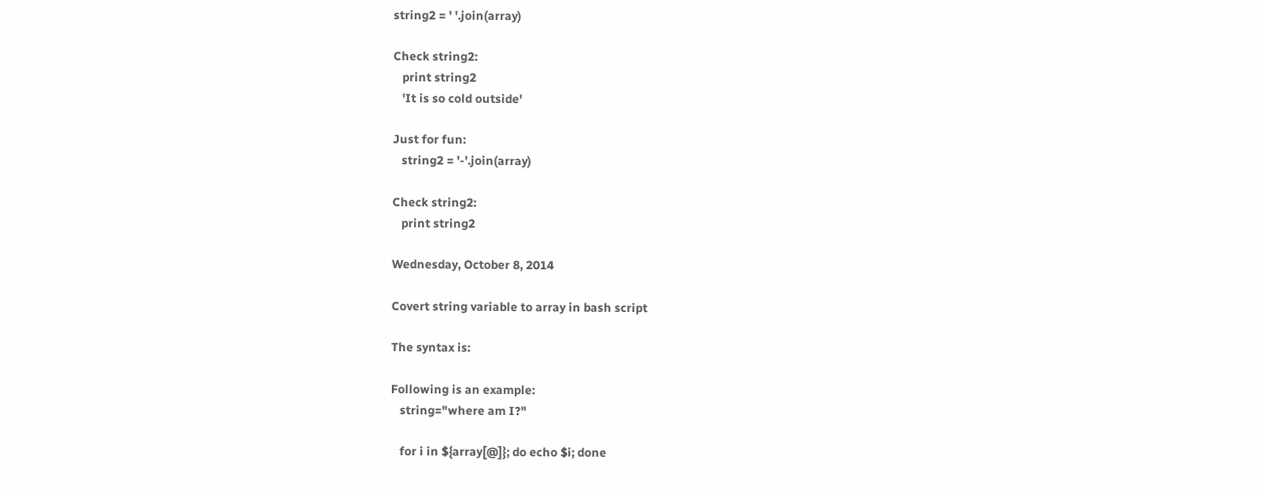string2 = ' '.join(array)

Check string2:
   print string2
   'It is so cold outside'

Just for fun:
   string2 = '-'.join(array)

Check string2:
   print string2

Wednesday, October 8, 2014

Covert string variable to array in bash script

The syntax is:

Following is an example:
   string="where am I?"

   for i in ${array[@]}; do echo $i; done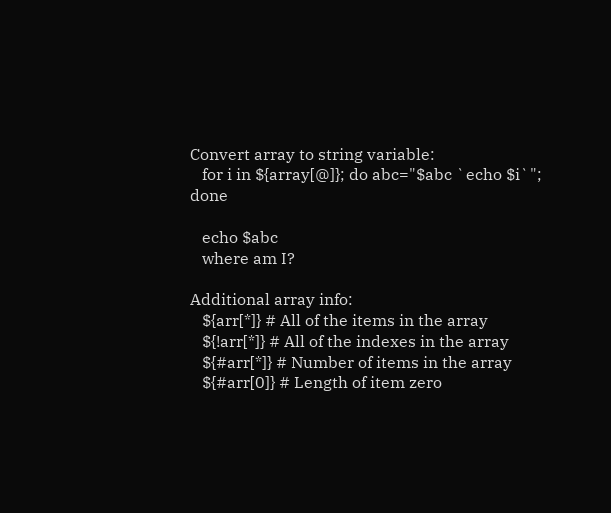Convert array to string variable:
   for i in ${array[@]}; do abc="$abc `echo $i`"; done

   echo $abc
   where am I?

Additional array info:
   ${arr[*]} # All of the items in the array
   ${!arr[*]} # All of the indexes in the array
   ${#arr[*]} # Number of items in the array
   ${#arr[0]} # Length of item zero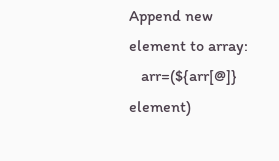Append new element to array:
   arr=(${arr[@]} element)